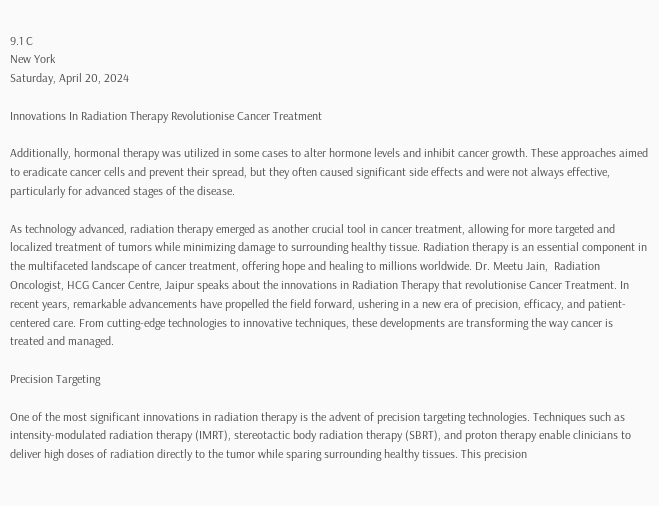9.1 C
New York
Saturday, April 20, 2024

Innovations In Radiation Therapy Revolutionise Cancer Treatment

Additionally, hormonal therapy was utilized in some cases to alter hormone levels and inhibit cancer growth. These approaches aimed to eradicate cancer cells and prevent their spread, but they often caused significant side effects and were not always effective, particularly for advanced stages of the disease.

As technology advanced, radiation therapy emerged as another crucial tool in cancer treatment, allowing for more targeted and localized treatment of tumors while minimizing damage to surrounding healthy tissue. Radiation therapy is an essential component in the multifaceted landscape of cancer treatment, offering hope and healing to millions worldwide. Dr. Meetu Jain,  Radiation Oncologist, HCG Cancer Centre, Jaipur speaks about the innovations in Radiation Therapy that revolutionise Cancer Treatment. In recent years, remarkable advancements have propelled the field forward, ushering in a new era of precision, efficacy, and patient-centered care. From cutting-edge technologies to innovative techniques, these developments are transforming the way cancer is treated and managed.

Precision Targeting

One of the most significant innovations in radiation therapy is the advent of precision targeting technologies. Techniques such as intensity-modulated radiation therapy (IMRT), stereotactic body radiation therapy (SBRT), and proton therapy enable clinicians to deliver high doses of radiation directly to the tumor while sparing surrounding healthy tissues. This precision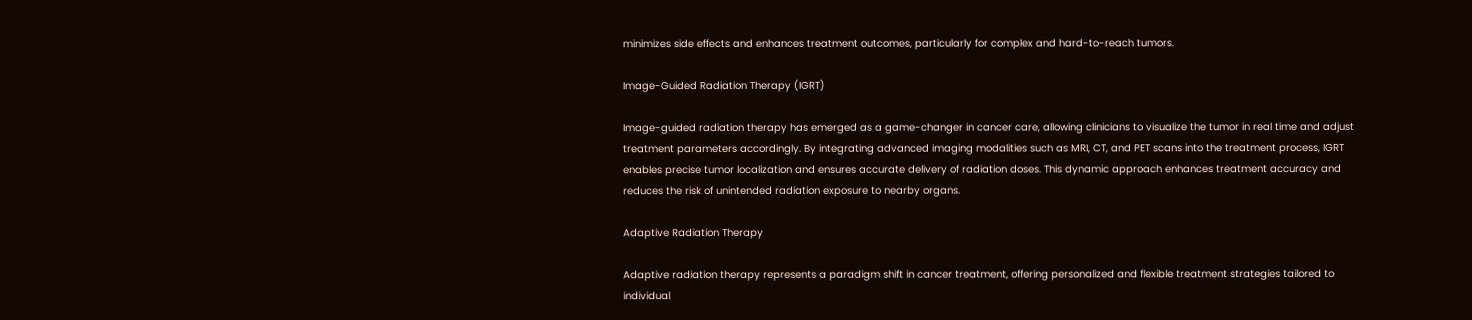minimizes side effects and enhances treatment outcomes, particularly for complex and hard-to-reach tumors.

Image-Guided Radiation Therapy (IGRT)

Image-guided radiation therapy has emerged as a game-changer in cancer care, allowing clinicians to visualize the tumor in real time and adjust treatment parameters accordingly. By integrating advanced imaging modalities such as MRI, CT, and PET scans into the treatment process, IGRT enables precise tumor localization and ensures accurate delivery of radiation doses. This dynamic approach enhances treatment accuracy and reduces the risk of unintended radiation exposure to nearby organs.

Adaptive Radiation Therapy

Adaptive radiation therapy represents a paradigm shift in cancer treatment, offering personalized and flexible treatment strategies tailored to individual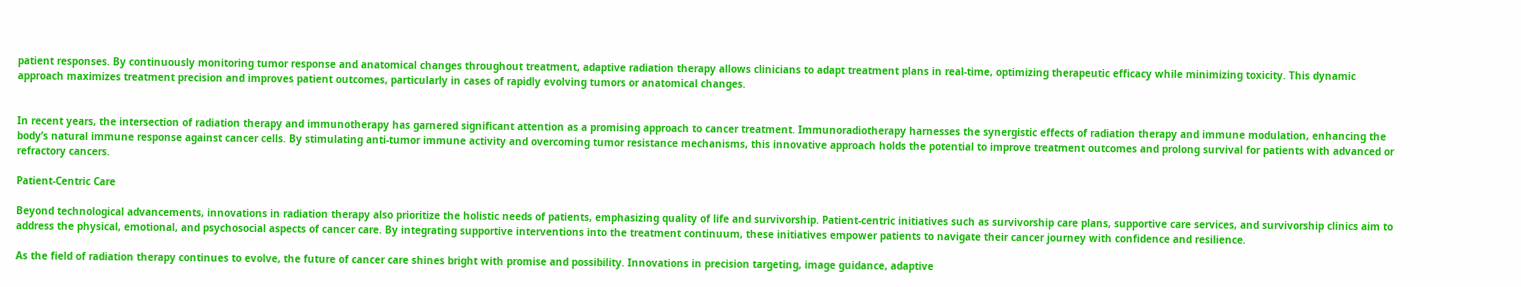patient responses. By continuously monitoring tumor response and anatomical changes throughout treatment, adaptive radiation therapy allows clinicians to adapt treatment plans in real-time, optimizing therapeutic efficacy while minimizing toxicity. This dynamic approach maximizes treatment precision and improves patient outcomes, particularly in cases of rapidly evolving tumors or anatomical changes.


In recent years, the intersection of radiation therapy and immunotherapy has garnered significant attention as a promising approach to cancer treatment. Immunoradiotherapy harnesses the synergistic effects of radiation therapy and immune modulation, enhancing the body’s natural immune response against cancer cells. By stimulating anti-tumor immune activity and overcoming tumor resistance mechanisms, this innovative approach holds the potential to improve treatment outcomes and prolong survival for patients with advanced or refractory cancers.

Patient-Centric Care

Beyond technological advancements, innovations in radiation therapy also prioritize the holistic needs of patients, emphasizing quality of life and survivorship. Patient-centric initiatives such as survivorship care plans, supportive care services, and survivorship clinics aim to address the physical, emotional, and psychosocial aspects of cancer care. By integrating supportive interventions into the treatment continuum, these initiatives empower patients to navigate their cancer journey with confidence and resilience.

As the field of radiation therapy continues to evolve, the future of cancer care shines bright with promise and possibility. Innovations in precision targeting, image guidance, adaptive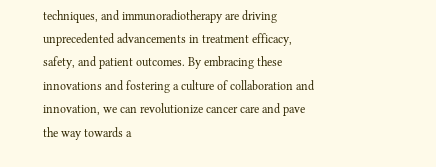techniques, and immunoradiotherapy are driving unprecedented advancements in treatment efficacy, safety, and patient outcomes. By embracing these innovations and fostering a culture of collaboration and innovation, we can revolutionize cancer care and pave the way towards a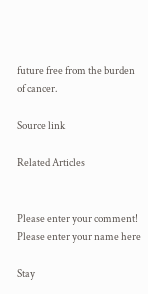future free from the burden of cancer.

Source link

Related Articles


Please enter your comment!
Please enter your name here

Stay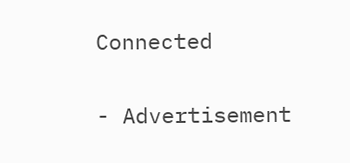Connected

- Advertisement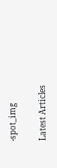-spot_img

Latest Articles